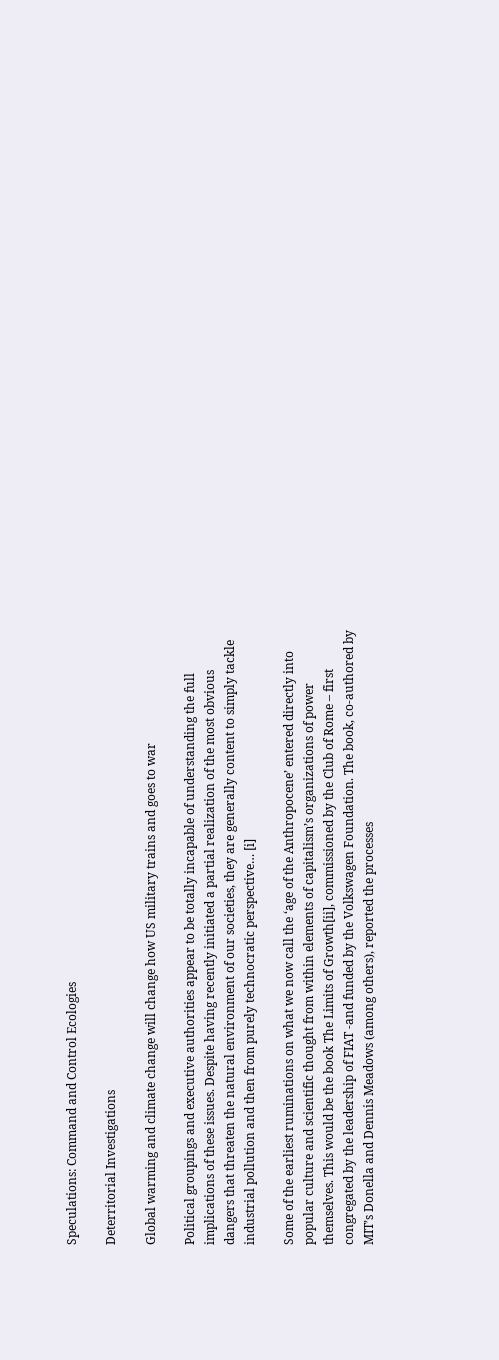Speculations: Command and Control Ecologies

Deterritorial Investigations

Global warming and climate change will change how US military trains and goes to war

Political groupings and executive authorities appear to be totally incapable of understanding the full implications of these issues. Despite having recently initiated a partial realization of the most obvious dangers that threaten the natural environment of our societies, they are generally content to simply tackle industrial pollution and then from purely technocratic perspective… [i]

Some of the earliest ruminations on what we now call the ‘age of the Anthropocene’ entered directly into popular culture and scientific thought from within elements of capitalism’s organizations of power themselves. This would be the book The Limits of Growth[ii], commissioned by the Club of Rome – first congregated by the leadership of FIAT -and funded by the Volkswagen Foundation. The book, co-authored by MIT’s Donella and Dennis Meadows (among others), reported the processes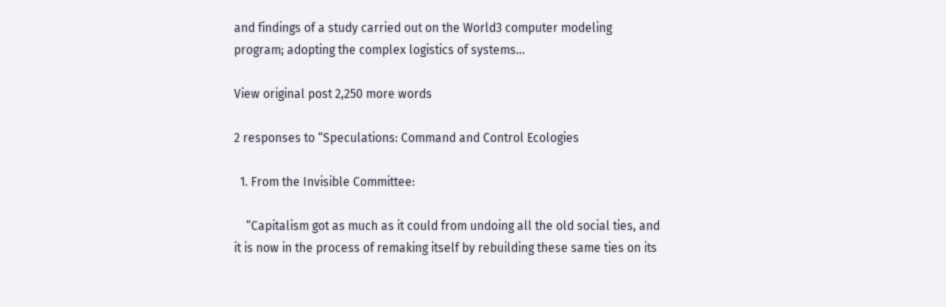and findings of a study carried out on the World3 computer modeling program; adopting the complex logistics of systems…

View original post 2,250 more words

2 responses to “Speculations: Command and Control Ecologies

  1. From the Invisible Committee:

    “Capitalism got as much as it could from undoing all the old social ties, and it is now in the process of remaking itself by rebuilding these same ties on its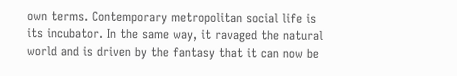own terms. Contemporary metropolitan social life is its incubator. In the same way, it ravaged the natural world and is driven by the fantasy that it can now be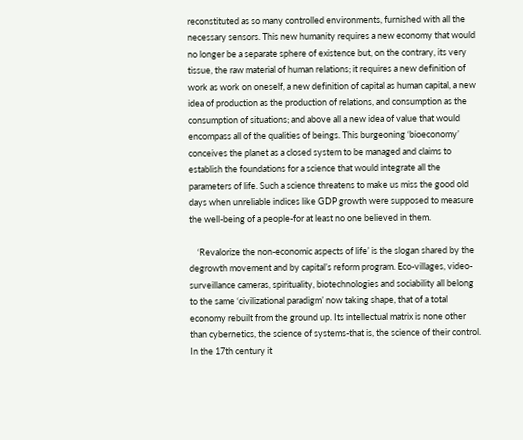reconstituted as so many controlled environments, furnished with all the necessary sensors. This new humanity requires a new economy that would no longer be a separate sphere of existence but, on the contrary, its very tissue, the raw material of human relations; it requires a new definition of work as work on oneself, a new definition of capital as human capital, a new idea of production as the production of relations, and consumption as the consumption of situations; and above all a new idea of value that would encompass all of the qualities of beings. This burgeoning ‘bioeconomy’ conceives the planet as a closed system to be managed and claims to establish the foundations for a science that would integrate all the parameters of life. Such a science threatens to make us miss the good old days when unreliable indices like GDP growth were supposed to measure the well-being of a people-for at least no one believed in them.

    ‘Revalorize the non-economic aspects of life’ is the slogan shared by the degrowth movement and by capital’s reform program. Eco-villages, video-surveillance cameras, spirituality, biotechnologies and sociability all belong to the same ‘civilizational paradigm’ now taking shape, that of a total economy rebuilt from the ground up. Its intellectual matrix is none other than cybernetics, the science of systems-that is, the science of their control. In the 17th century it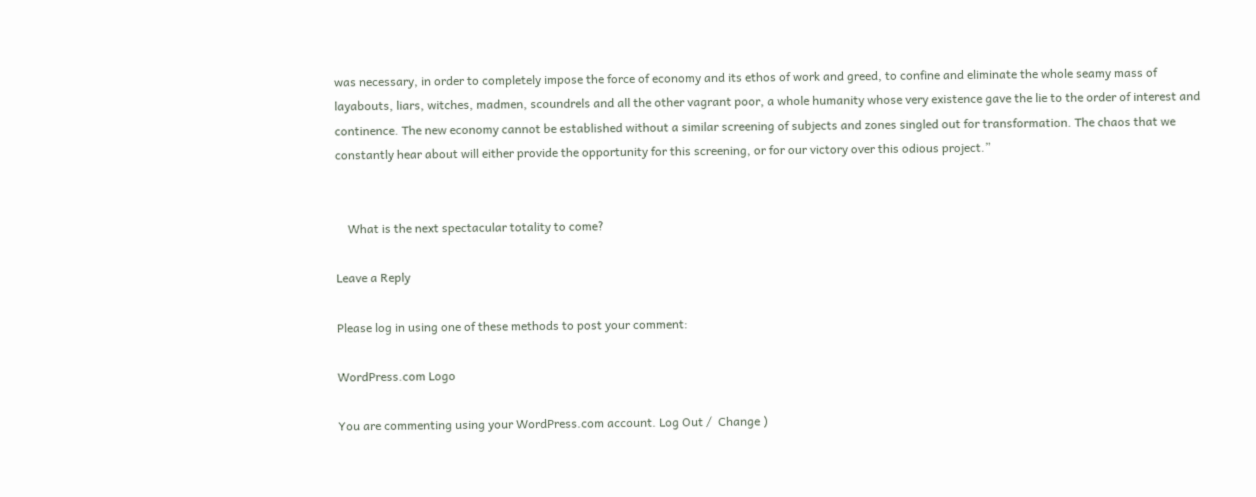was necessary, in order to completely impose the force of economy and its ethos of work and greed, to confine and eliminate the whole seamy mass of layabouts, liars, witches, madmen, scoundrels and all the other vagrant poor, a whole humanity whose very existence gave the lie to the order of interest and continence. The new economy cannot be established without a similar screening of subjects and zones singled out for transformation. The chaos that we constantly hear about will either provide the opportunity for this screening, or for our victory over this odious project.”


    What is the next spectacular totality to come?

Leave a Reply

Please log in using one of these methods to post your comment:

WordPress.com Logo

You are commenting using your WordPress.com account. Log Out /  Change )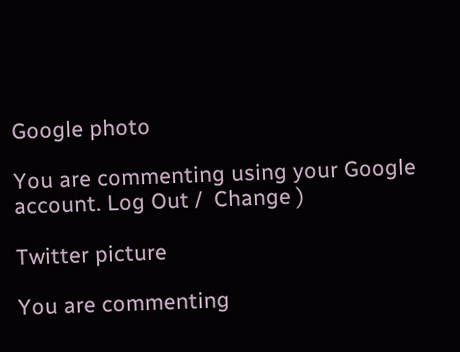Google photo

You are commenting using your Google account. Log Out /  Change )

Twitter picture

You are commenting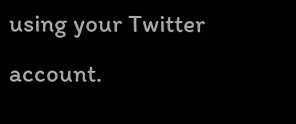using your Twitter account.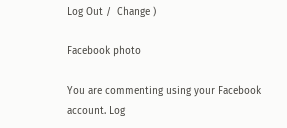Log Out /  Change )

Facebook photo

You are commenting using your Facebook account. Log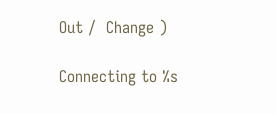Out /  Change )

Connecting to %s